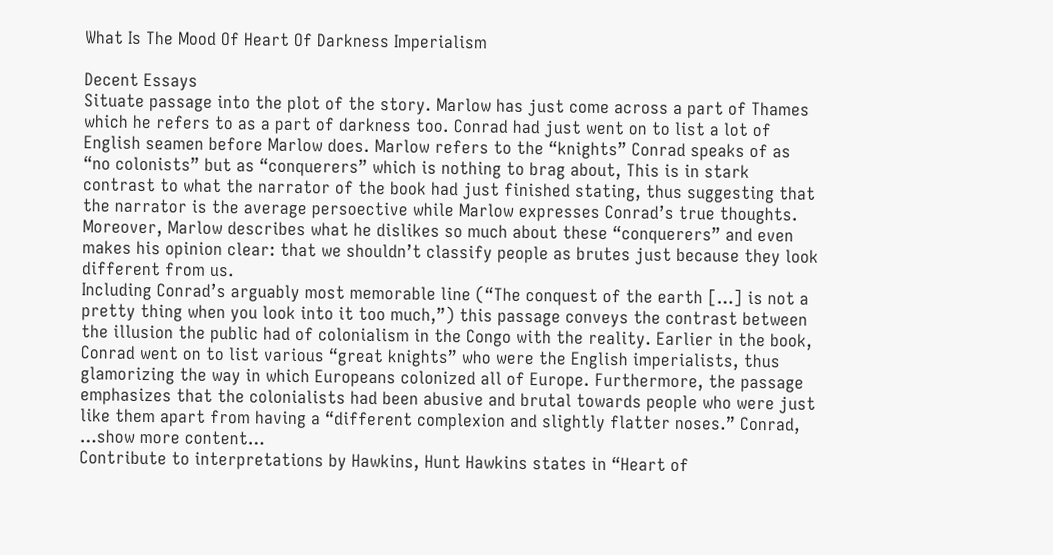What Is The Mood Of Heart Of Darkness Imperialism

Decent Essays
Situate passage into the plot of the story. Marlow has just come across a part of Thames which he refers to as a part of darkness too. Conrad had just went on to list a lot of English seamen before Marlow does. Marlow refers to the “knights” Conrad speaks of as “no colonists” but as “conquerers” which is nothing to brag about, This is in stark contrast to what the narrator of the book had just finished stating, thus suggesting that the narrator is the average persoective while Marlow expresses Conrad’s true thoughts. Moreover, Marlow describes what he dislikes so much about these “conquerers” and even makes his opinion clear: that we shouldn’t classify people as brutes just because they look different from us.
Including Conrad’s arguably most memorable line (“The conquest of the earth […] is not a pretty thing when you look into it too much,”) this passage conveys the contrast between the illusion the public had of colonialism in the Congo with the reality. Earlier in the book, Conrad went on to list various “great knights” who were the English imperialists, thus glamorizing the way in which Europeans colonized all of Europe. Furthermore, the passage emphasizes that the colonialists had been abusive and brutal towards people who were just like them apart from having a “different complexion and slightly flatter noses.” Conrad,
…show more content…
Contribute to interpretations by Hawkins, Hunt Hawkins states in “Heart of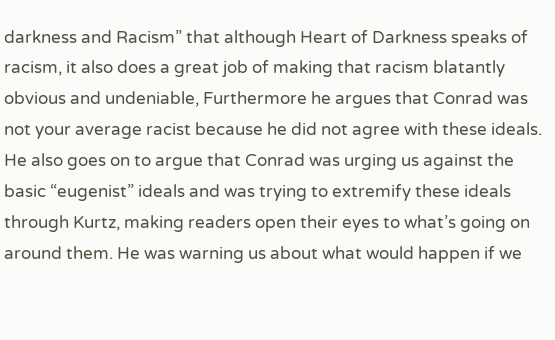darkness and Racism” that although Heart of Darkness speaks of racism, it also does a great job of making that racism blatantly obvious and undeniable, Furthermore he argues that Conrad was not your average racist because he did not agree with these ideals. He also goes on to argue that Conrad was urging us against the basic “eugenist” ideals and was trying to extremify these ideals through Kurtz, making readers open their eyes to what’s going on around them. He was warning us about what would happen if we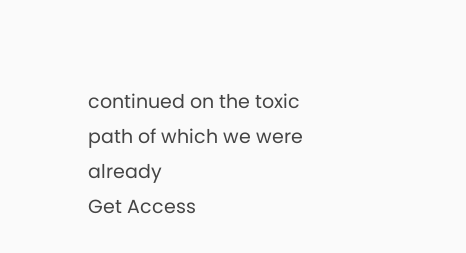continued on the toxic path of which we were already
Get Access